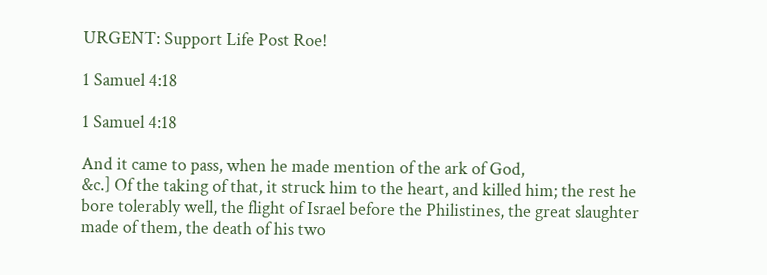URGENT: Support Life Post Roe!

1 Samuel 4:18

1 Samuel 4:18

And it came to pass, when he made mention of the ark of God,
&c.] Of the taking of that, it struck him to the heart, and killed him; the rest he bore tolerably well, the flight of Israel before the Philistines, the great slaughter made of them, the death of his two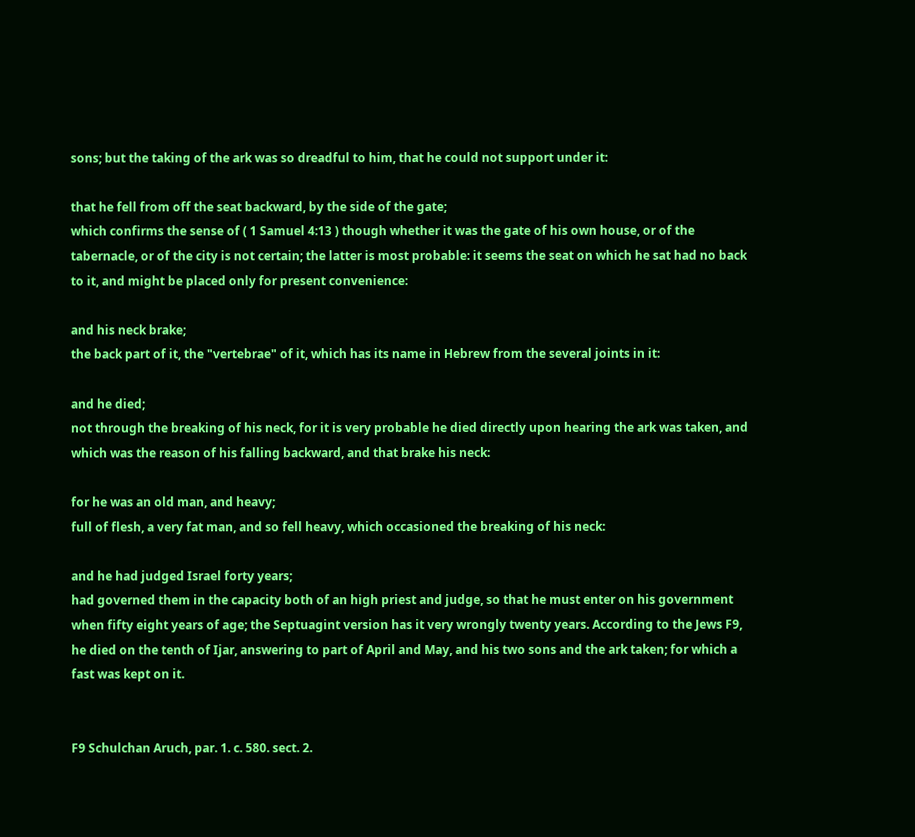sons; but the taking of the ark was so dreadful to him, that he could not support under it:

that he fell from off the seat backward, by the side of the gate;
which confirms the sense of ( 1 Samuel 4:13 ) though whether it was the gate of his own house, or of the tabernacle, or of the city is not certain; the latter is most probable: it seems the seat on which he sat had no back to it, and might be placed only for present convenience:

and his neck brake;
the back part of it, the "vertebrae" of it, which has its name in Hebrew from the several joints in it:

and he died;
not through the breaking of his neck, for it is very probable he died directly upon hearing the ark was taken, and which was the reason of his falling backward, and that brake his neck:

for he was an old man, and heavy;
full of flesh, a very fat man, and so fell heavy, which occasioned the breaking of his neck:

and he had judged Israel forty years;
had governed them in the capacity both of an high priest and judge, so that he must enter on his government when fifty eight years of age; the Septuagint version has it very wrongly twenty years. According to the Jews F9, he died on the tenth of Ijar, answering to part of April and May, and his two sons and the ark taken; for which a fast was kept on it.


F9 Schulchan Aruch, par. 1. c. 580. sect. 2.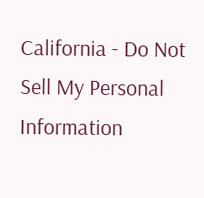California - Do Not Sell My Personal Information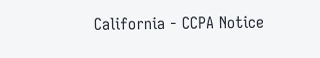California - CCPA Notice